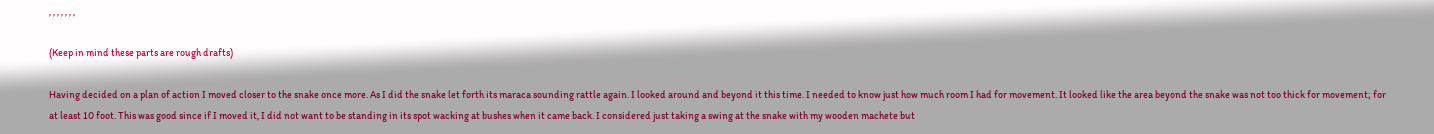, , , , , , ,

(Keep in mind these parts are rough drafts)

Having decided on a plan of action I moved closer to the snake once more. As I did the snake let forth its maraca sounding rattle again. I looked around and beyond it this time. I needed to know just how much room I had for movement. It looked like the area beyond the snake was not too thick for movement; for at least 10 foot. This was good since if I moved it, I did not want to be standing in its spot wacking at bushes when it came back. I considered just taking a swing at the snake with my wooden machete but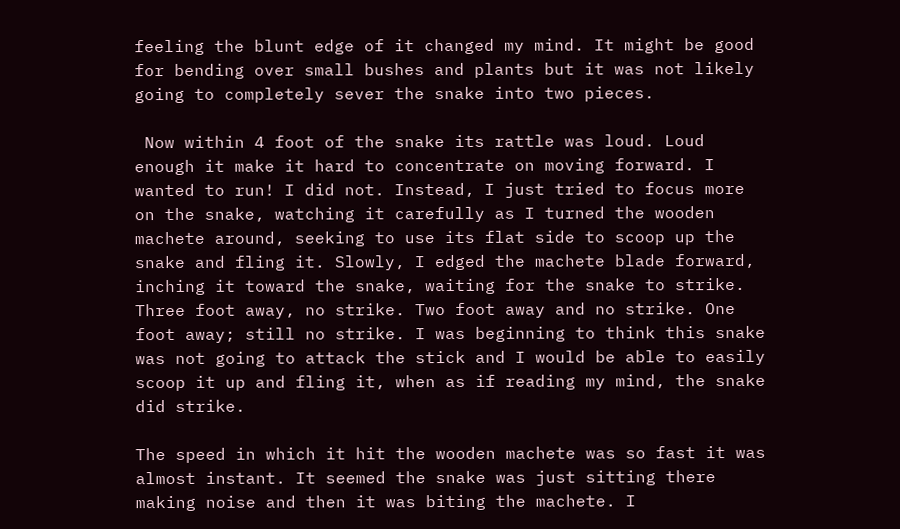feeling the blunt edge of it changed my mind. It might be good for bending over small bushes and plants but it was not likely going to completely sever the snake into two pieces.

 Now within 4 foot of the snake its rattle was loud. Loud enough it make it hard to concentrate on moving forward. I wanted to run! I did not. Instead, I just tried to focus more on the snake, watching it carefully as I turned the wooden machete around, seeking to use its flat side to scoop up the snake and fling it. Slowly, I edged the machete blade forward, inching it toward the snake, waiting for the snake to strike. Three foot away, no strike. Two foot away and no strike. One foot away; still no strike. I was beginning to think this snake was not going to attack the stick and I would be able to easily scoop it up and fling it, when as if reading my mind, the snake did strike.

The speed in which it hit the wooden machete was so fast it was almost instant. It seemed the snake was just sitting there making noise and then it was biting the machete. I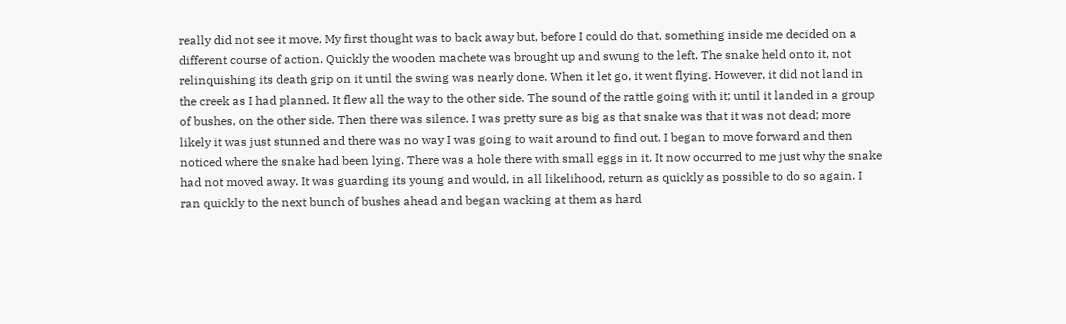really did not see it move. My first thought was to back away but, before I could do that, something inside me decided on a different course of action. Quickly the wooden machete was brought up and swung to the left. The snake held onto it, not relinquishing its death grip on it until the swing was nearly done. When it let go, it went flying. However, it did not land in the creek as I had planned. It flew all the way to the other side. The sound of the rattle going with it; until it landed in a group of bushes, on the other side. Then there was silence. I was pretty sure as big as that snake was that it was not dead; more likely it was just stunned and there was no way I was going to wait around to find out. I began to move forward and then noticed where the snake had been lying. There was a hole there with small eggs in it. It now occurred to me just why the snake had not moved away. It was guarding its young and would, in all likelihood, return as quickly as possible to do so again. I ran quickly to the next bunch of bushes ahead and began wacking at them as hard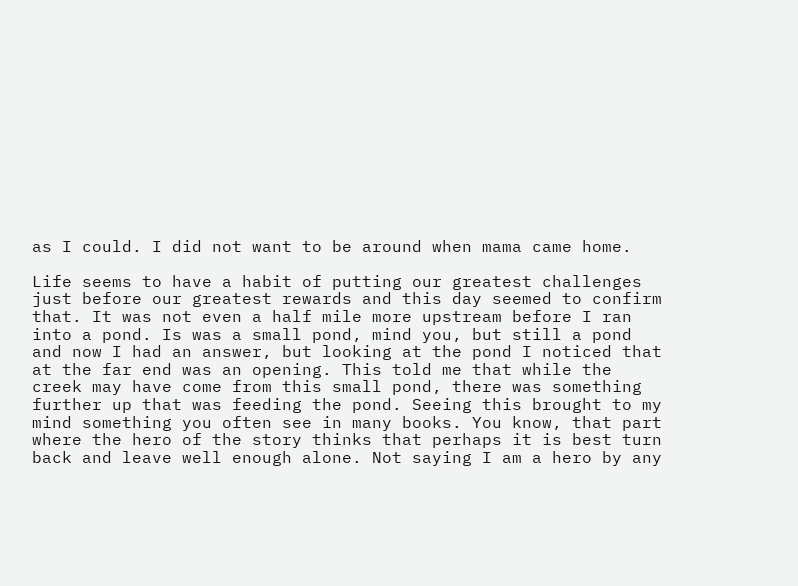as I could. I did not want to be around when mama came home.

Life seems to have a habit of putting our greatest challenges just before our greatest rewards and this day seemed to confirm that. It was not even a half mile more upstream before I ran into a pond. Is was a small pond, mind you, but still a pond and now I had an answer, but looking at the pond I noticed that at the far end was an opening. This told me that while the creek may have come from this small pond, there was something further up that was feeding the pond. Seeing this brought to my mind something you often see in many books. You know, that part where the hero of the story thinks that perhaps it is best turn back and leave well enough alone. Not saying I am a hero by any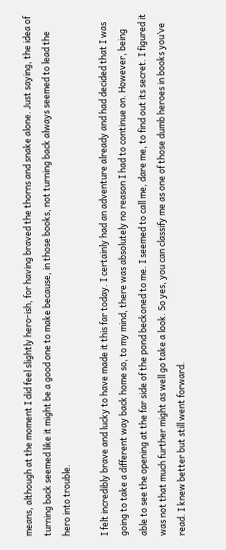means, although at the moment I did feel slightly hero-ish, for having braved the thorns and snake alone. Just saying, the idea of turning back seemed like it might be a good one to make because, in those books, not turning back always seemed to lead the hero into trouble.

I felt incredibly brave and lucky to have made it this far today. I certainly had an adventure already and had decided that I was going to take a different way back home so, to my mind, there was absolutely no reason I had to continue on. However, being able to see the opening at the far side of the pond beckoned to me. I seemed to call me, dare me, to find out its secret. I figured it was not that much further might as well go take a look. So yes, you can classify me as one of those dumb heroes in books you’ve read. I knew better but still went forward.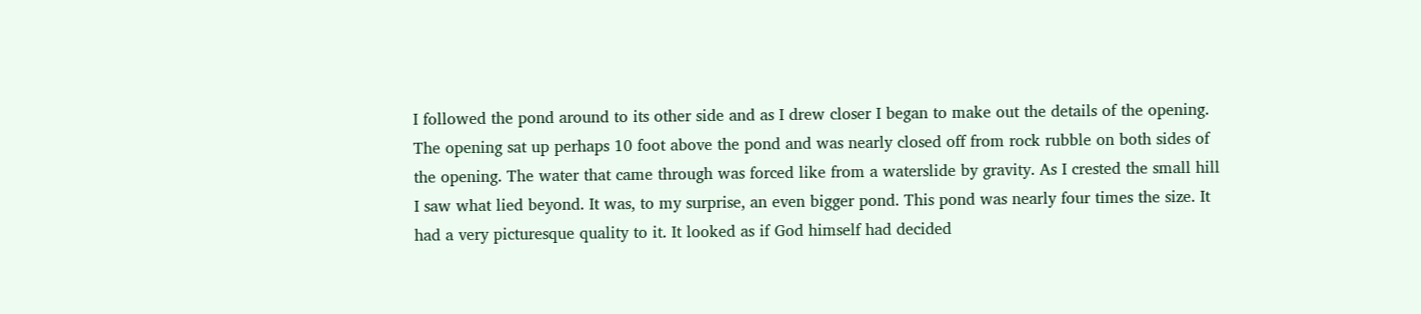I followed the pond around to its other side and as I drew closer I began to make out the details of the opening. The opening sat up perhaps 10 foot above the pond and was nearly closed off from rock rubble on both sides of the opening. The water that came through was forced like from a waterslide by gravity. As I crested the small hill I saw what lied beyond. It was, to my surprise, an even bigger pond. This pond was nearly four times the size. It had a very picturesque quality to it. It looked as if God himself had decided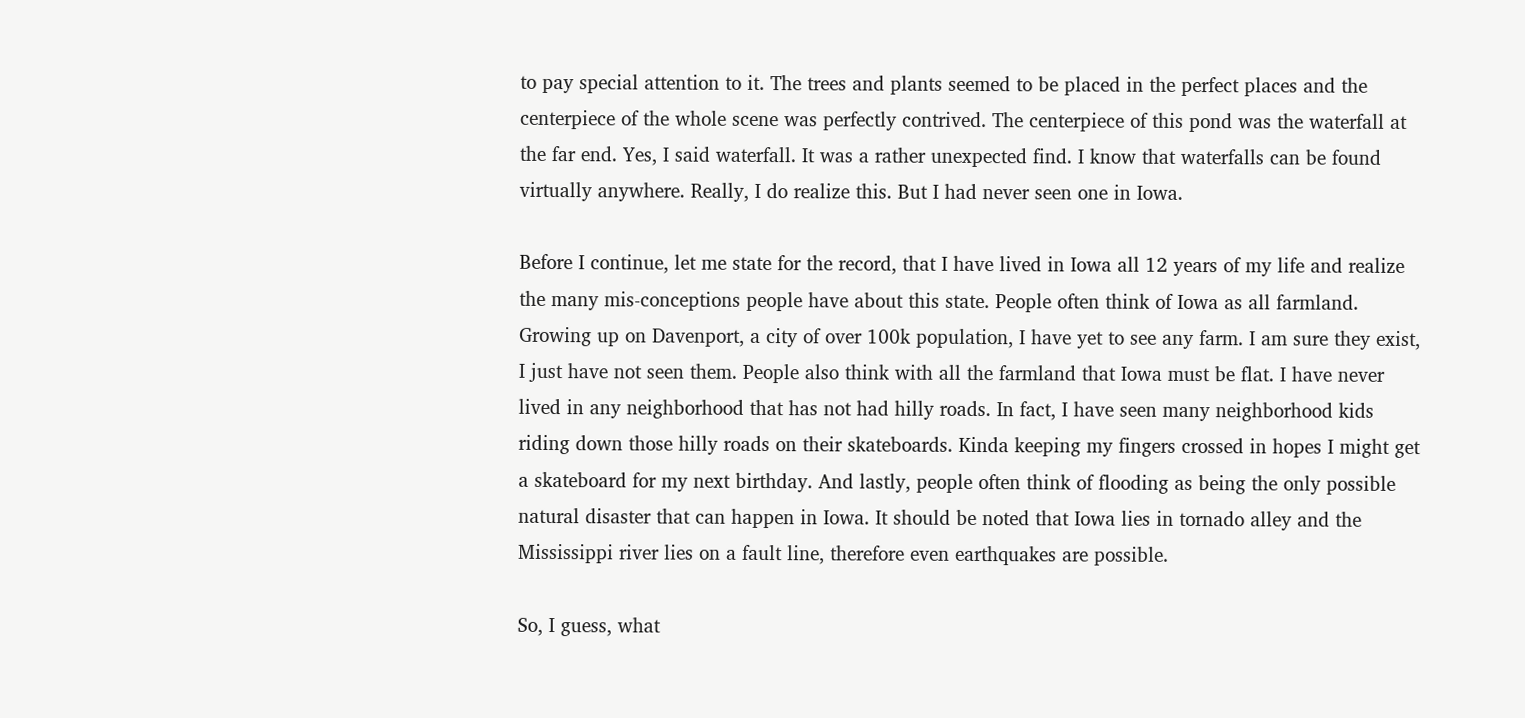to pay special attention to it. The trees and plants seemed to be placed in the perfect places and the centerpiece of the whole scene was perfectly contrived. The centerpiece of this pond was the waterfall at the far end. Yes, I said waterfall. It was a rather unexpected find. I know that waterfalls can be found virtually anywhere. Really, I do realize this. But I had never seen one in Iowa.

Before I continue, let me state for the record, that I have lived in Iowa all 12 years of my life and realize the many mis-conceptions people have about this state. People often think of Iowa as all farmland. Growing up on Davenport, a city of over 100k population, I have yet to see any farm. I am sure they exist, I just have not seen them. People also think with all the farmland that Iowa must be flat. I have never lived in any neighborhood that has not had hilly roads. In fact, I have seen many neighborhood kids riding down those hilly roads on their skateboards. Kinda keeping my fingers crossed in hopes I might get a skateboard for my next birthday. And lastly, people often think of flooding as being the only possible natural disaster that can happen in Iowa. It should be noted that Iowa lies in tornado alley and the Mississippi river lies on a fault line, therefore even earthquakes are possible.

So, I guess, what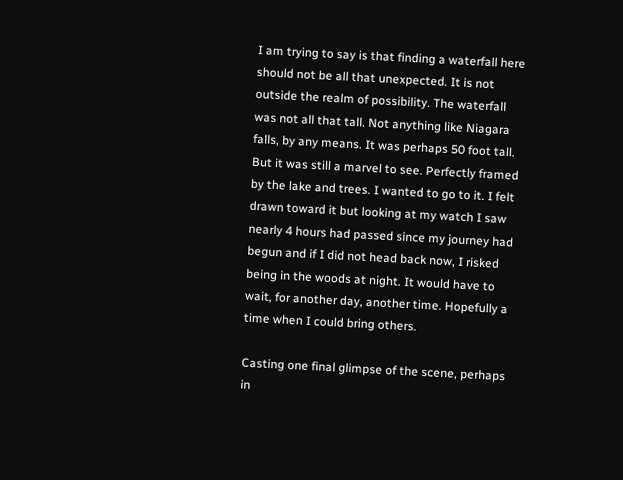I am trying to say is that finding a waterfall here should not be all that unexpected. It is not outside the realm of possibility. The waterfall was not all that tall. Not anything like Niagara falls, by any means. It was perhaps 50 foot tall. But it was still a marvel to see. Perfectly framed by the lake and trees. I wanted to go to it. I felt drawn toward it but looking at my watch I saw nearly 4 hours had passed since my journey had begun and if I did not head back now, I risked being in the woods at night. It would have to wait, for another day, another time. Hopefully a time when I could bring others.

Casting one final glimpse of the scene, perhaps in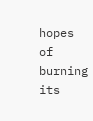hopes of burning its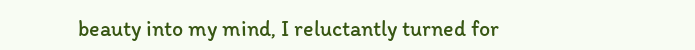beauty into my mind, I reluctantly turned for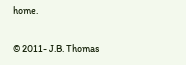home.

© 2011- J.B. Thomas